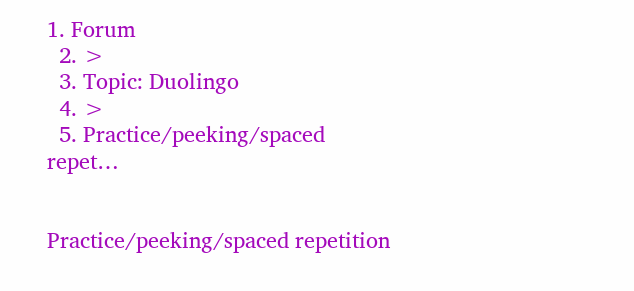1. Forum
  2. >
  3. Topic: Duolingo
  4. >
  5. Practice/peeking/spaced repet…


Practice/peeking/spaced repetition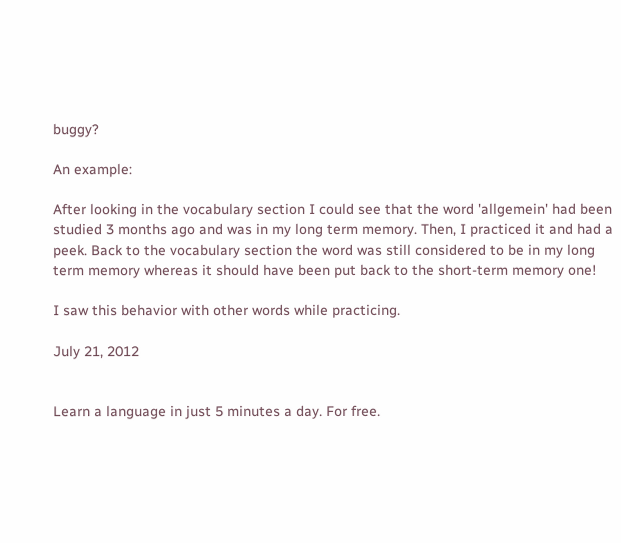buggy?

An example:

After looking in the vocabulary section I could see that the word 'allgemein' had been studied 3 months ago and was in my long term memory. Then, I practiced it and had a peek. Back to the vocabulary section the word was still considered to be in my long term memory whereas it should have been put back to the short-term memory one!

I saw this behavior with other words while practicing.

July 21, 2012


Learn a language in just 5 minutes a day. For free.